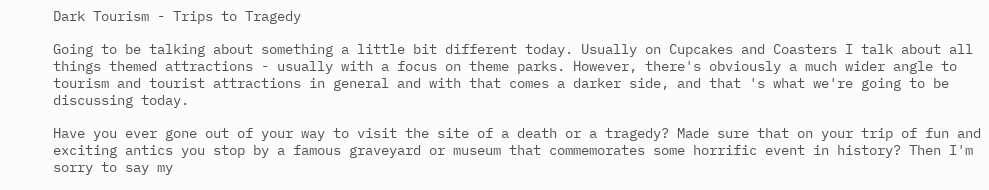Dark Tourism - Trips to Tragedy

Going to be talking about something a little bit different today. Usually on Cupcakes and Coasters I talk about all things themed attractions - usually with a focus on theme parks. However, there's obviously a much wider angle to tourism and tourist attractions in general and with that comes a darker side, and that 's what we're going to be discussing today.

Have you ever gone out of your way to visit the site of a death or a tragedy? Made sure that on your trip of fun and exciting antics you stop by a famous graveyard or museum that commemorates some horrific event in history? Then I'm sorry to say my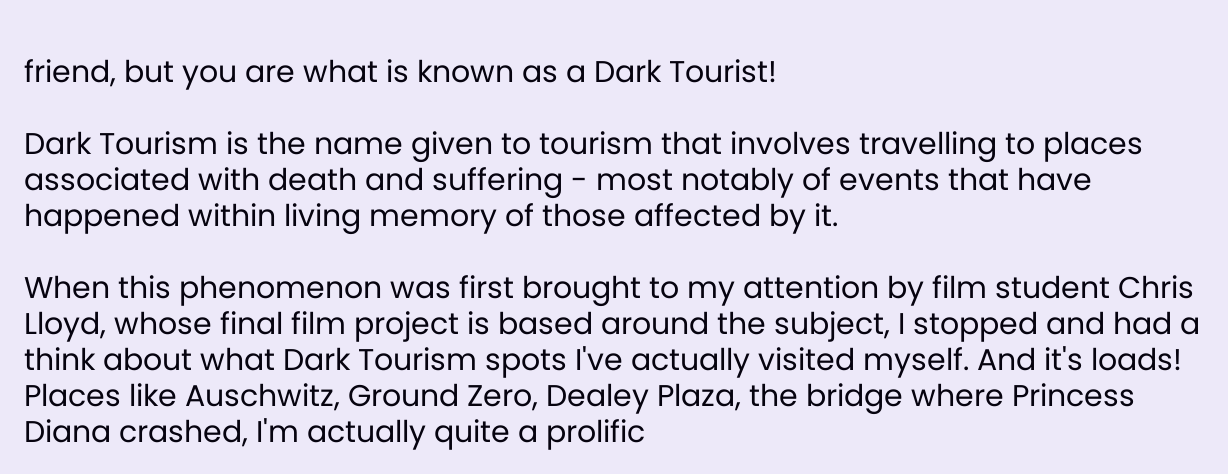friend, but you are what is known as a Dark Tourist!

Dark Tourism is the name given to tourism that involves travelling to places associated with death and suffering - most notably of events that have happened within living memory of those affected by it.

When this phenomenon was first brought to my attention by film student Chris Lloyd, whose final film project is based around the subject, I stopped and had a think about what Dark Tourism spots I've actually visited myself. And it's loads! Places like Auschwitz, Ground Zero, Dealey Plaza, the bridge where Princess Diana crashed, I'm actually quite a prolific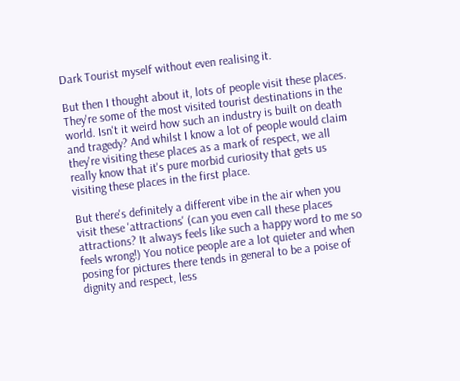Dark Tourist myself without even realising it.

But then I thought about it, lots of people visit these places. They're some of the most visited tourist destinations in the world. Isn't it weird how such an industry is built on death and tragedy? And whilst I know a lot of people would claim they're visiting these places as a mark of respect, we all really know that it's pure morbid curiosity that gets us visiting these places in the first place.

But there's definitely a different vibe in the air when you visit these 'attractions' (can you even call these places attractions? It always feels like such a happy word to me so feels wrong!) You notice people are a lot quieter and when posing for pictures there tends in general to be a poise of dignity and respect, less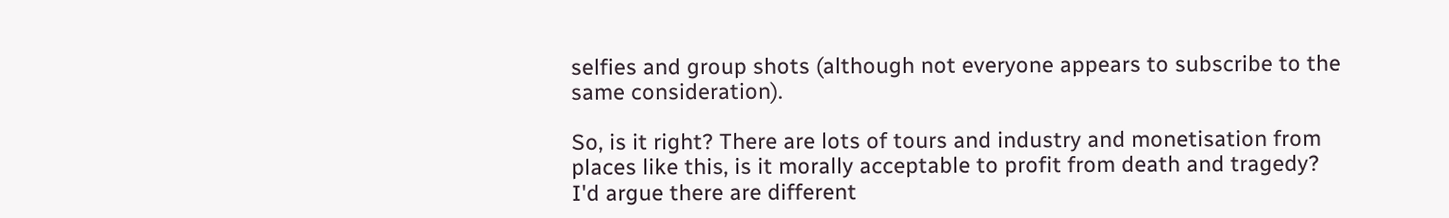selfies and group shots (although not everyone appears to subscribe to the same consideration).

So, is it right? There are lots of tours and industry and monetisation from places like this, is it morally acceptable to profit from death and tragedy? I'd argue there are different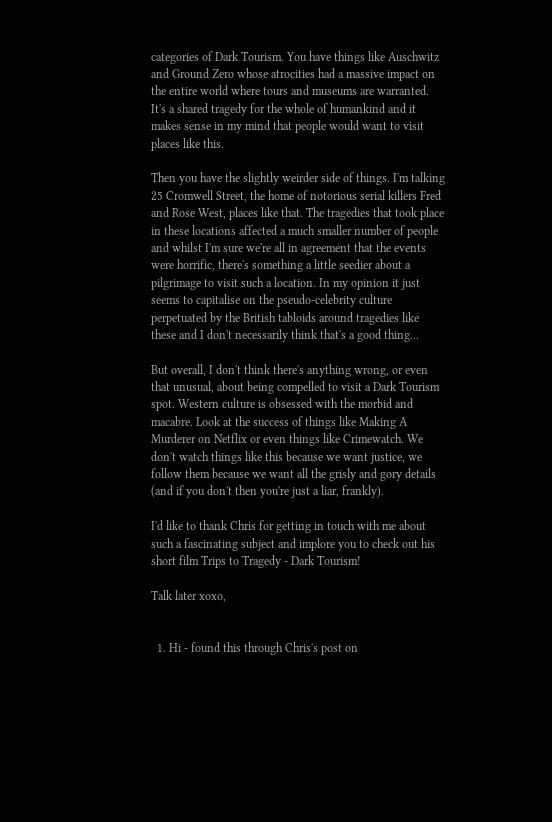categories of Dark Tourism. You have things like Auschwitz and Ground Zero whose atrocities had a massive impact on the entire world where tours and museums are warranted. It's a shared tragedy for the whole of humankind and it makes sense in my mind that people would want to visit places like this.

Then you have the slightly weirder side of things. I'm talking 25 Cromwell Street, the home of notorious serial killers Fred and Rose West, places like that. The tragedies that took place in these locations affected a much smaller number of people and whilst I'm sure we're all in agreement that the events were horrific, there's something a little seedier about a pilgrimage to visit such a location. In my opinion it just seems to capitalise on the pseudo-celebrity culture perpetuated by the British tabloids around tragedies like these and I don't necessarily think that's a good thing...

But overall, I don't think there's anything wrong, or even that unusual, about being compelled to visit a Dark Tourism spot. Western culture is obsessed with the morbid and macabre. Look at the success of things like Making A Murderer on Netflix or even things like Crimewatch. We don't watch things like this because we want justice, we follow them because we want all the grisly and gory details (and if you don't then you're just a liar, frankly).

I'd like to thank Chris for getting in touch with me about such a fascinating subject and implore you to check out his short film Trips to Tragedy - Dark Tourism!

Talk later xoxo,


  1. Hi - found this through Chris's post on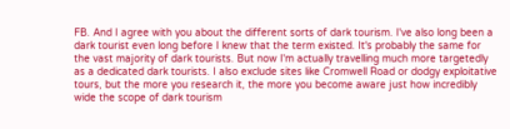FB. And I agree with you about the different sorts of dark tourism. I've also long been a dark tourist even long before I knew that the term existed. It's probably the same for the vast majority of dark tourists. But now I'm actually travelling much more targetedly as a dedicated dark tourists. I also exclude sites like Cromwell Road or dodgy exploitative tours, but the more you research it, the more you become aware just how incredibly wide the scope of dark tourism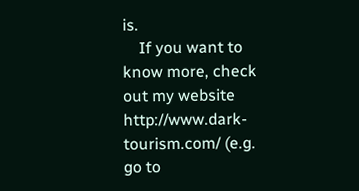is.
    If you want to know more, check out my website http://www.dark-tourism.com/ (e.g. go to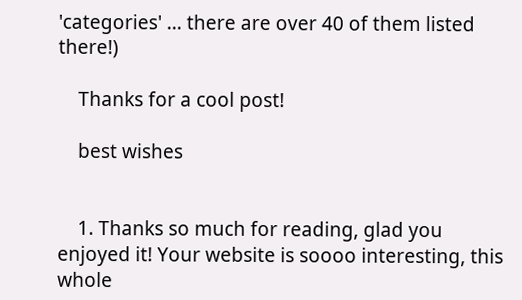'categories' ... there are over 40 of them listed there!)

    Thanks for a cool post!

    best wishes


    1. Thanks so much for reading, glad you enjoyed it! Your website is soooo interesting, this whole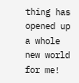thing has opened up a whole new world for me!